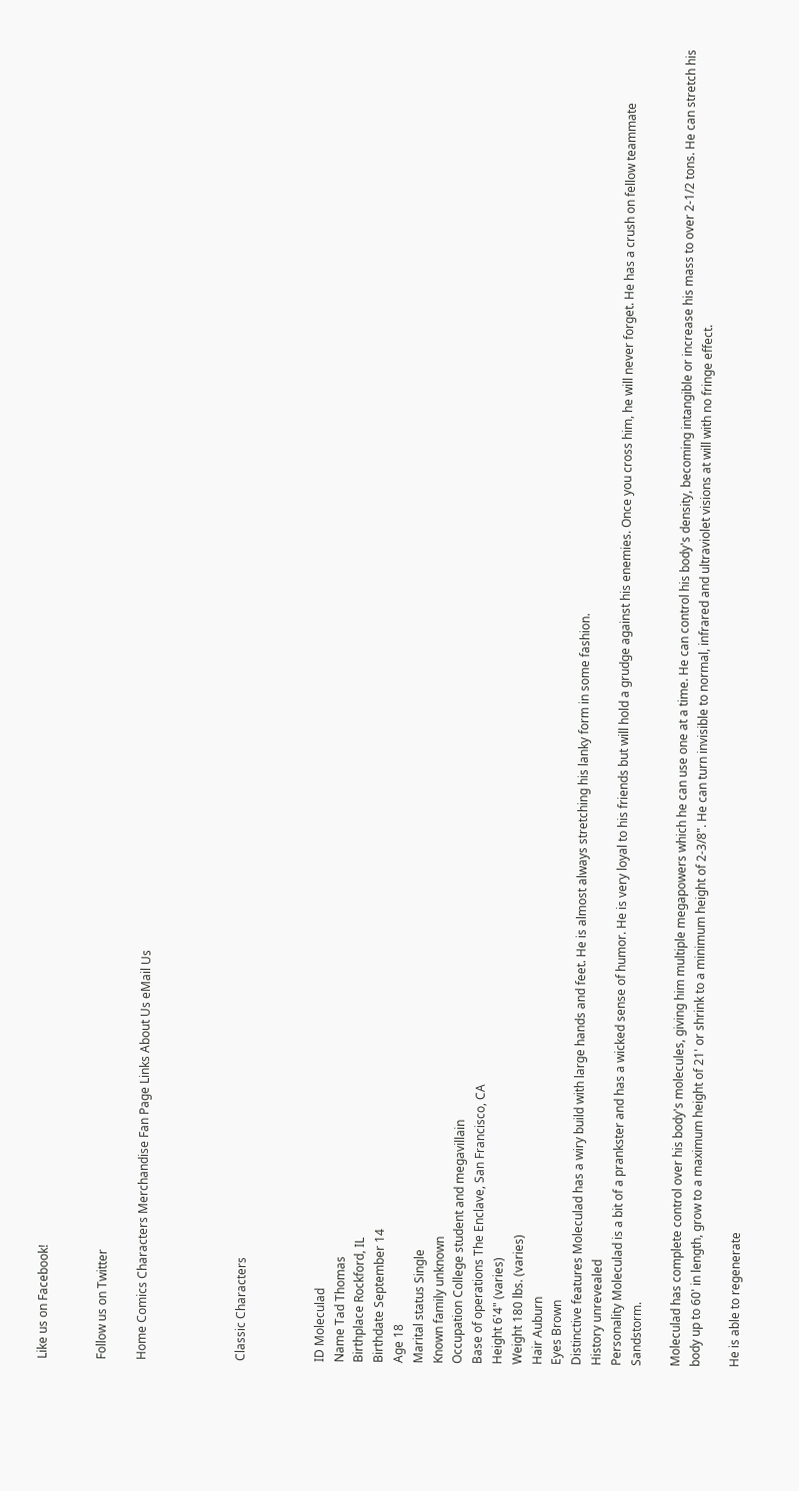Like us on Facebook!


Follow us on Twitter

Home Comics Characters Merchandise Fan Page Links About Us eMail Us




Classic Characters



ID Moleculad
Name Tad Thomas
Birthplace Rockford, IL
Birthdate September 14
Age 18
Marital status Single
Known family unknown
Occupation College student and megavillain
Base of operations The Enclave, San Francisco, CA
Height 6'4" (varies)
Weight 180 lbs. (varies)
Hair Auburn
Eyes Brown
Distinctive features Moleculad has a wiry build with large hands and feet. He is almost always stretching his lanky form in some fashion.
History unrevealed
Personality Moleculad is a bit of a prankster and has a wicked sense of humor. He is very loyal to his friends but will hold a grudge against his enemies. Once you cross him, he will never forget. He has a crush on fellow teammate Sandstorm.

Moleculad has complete control over his body's molecules, giving him multiple megapowers which he can use one at a time. He can control his body's density, becoming intangible or increase his mass to over 2-1/2 tons. He can stretch his body up to 60' in length, grow to a maximum height of 21' or shrink to a minimum height of 2-3/8". He can turn invisible to normal, infrared and ultraviolet visions at will with no fringe effect.

He is able to regenerate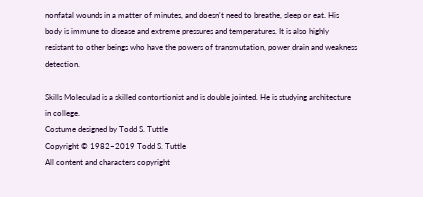nonfatal wounds in a matter of minutes, and doesn't need to breathe, sleep or eat. His body is immune to disease and extreme pressures and temperatures. It is also highly resistant to other beings who have the powers of transmutation, power drain and weakness detection.

Skills Moleculad is a skilled contortionist and is double jointed. He is studying architecture in college.
Costume designed by Todd S. Tuttle
Copyright © 1982–2019 Todd S. Tuttle
All content and characters copyright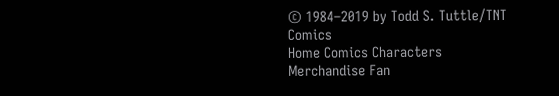© 1984–2019 by Todd S. Tuttle/TNT Comics
Home Comics Characters Merchandise Fan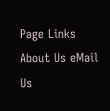Page Links About Us eMail Us